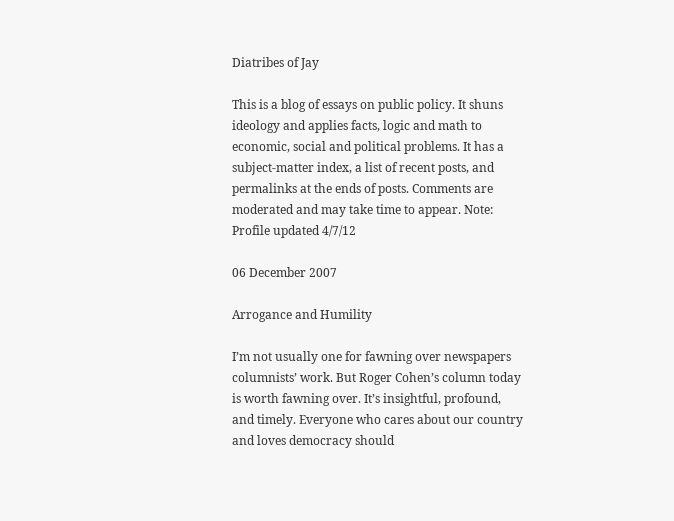Diatribes of Jay

This is a blog of essays on public policy. It shuns ideology and applies facts, logic and math to economic, social and political problems. It has a subject-matter index, a list of recent posts, and permalinks at the ends of posts. Comments are moderated and may take time to appear. Note: Profile updated 4/7/12

06 December 2007

Arrogance and Humility

I’m not usually one for fawning over newspapers columnists’ work. But Roger Cohen’s column today is worth fawning over. It’s insightful, profound, and timely. Everyone who cares about our country and loves democracy should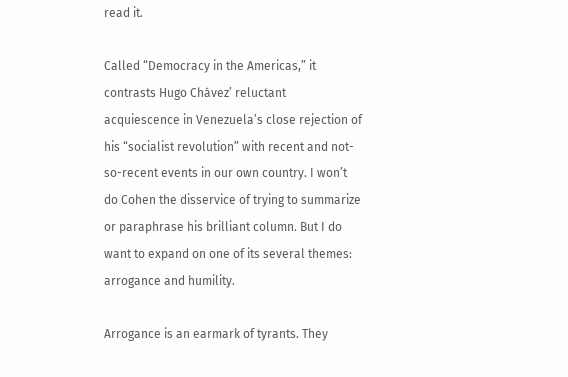read it.

Called “Democracy in the Americas,” it contrasts Hugo Chávez’ reluctant acquiescence in Venezuela’s close rejection of his “socialist revolution” with recent and not-so-recent events in our own country. I won’t do Cohen the disservice of trying to summarize or paraphrase his brilliant column. But I do want to expand on one of its several themes: arrogance and humility.

Arrogance is an earmark of tyrants. They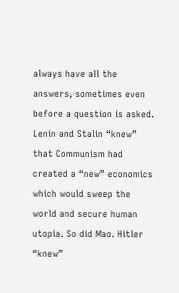always have all the answers, sometimes even before a question is asked. Lenin and Stalin “knew” that Communism had created a “new” economics which would sweep the world and secure human utopia. So did Mao. Hitler “knew”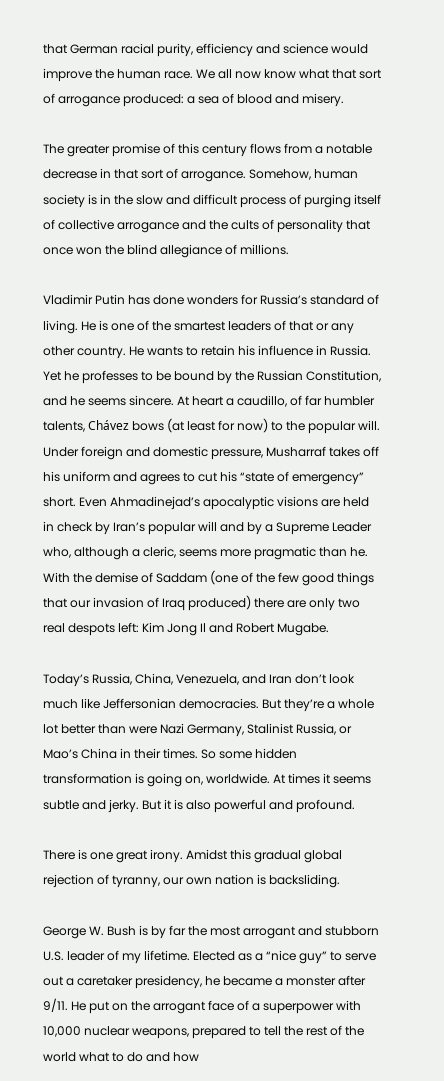that German racial purity, efficiency and science would improve the human race. We all now know what that sort of arrogance produced: a sea of blood and misery.

The greater promise of this century flows from a notable decrease in that sort of arrogance. Somehow, human society is in the slow and difficult process of purging itself of collective arrogance and the cults of personality that once won the blind allegiance of millions.

Vladimir Putin has done wonders for Russia’s standard of living. He is one of the smartest leaders of that or any other country. He wants to retain his influence in Russia. Yet he professes to be bound by the Russian Constitution, and he seems sincere. At heart a caudillo, of far humbler talents, Chávez bows (at least for now) to the popular will. Under foreign and domestic pressure, Musharraf takes off his uniform and agrees to cut his “state of emergency” short. Even Ahmadinejad’s apocalyptic visions are held in check by Iran’s popular will and by a Supreme Leader who, although a cleric, seems more pragmatic than he. With the demise of Saddam (one of the few good things that our invasion of Iraq produced) there are only two real despots left: Kim Jong Il and Robert Mugabe.

Today’s Russia, China, Venezuela, and Iran don’t look much like Jeffersonian democracies. But they’re a whole lot better than were Nazi Germany, Stalinist Russia, or Mao’s China in their times. So some hidden transformation is going on, worldwide. At times it seems subtle and jerky. But it is also powerful and profound.

There is one great irony. Amidst this gradual global rejection of tyranny, our own nation is backsliding.

George W. Bush is by far the most arrogant and stubborn U.S. leader of my lifetime. Elected as a “nice guy” to serve out a caretaker presidency, he became a monster after 9/11. He put on the arrogant face of a superpower with 10,000 nuclear weapons, prepared to tell the rest of the world what to do and how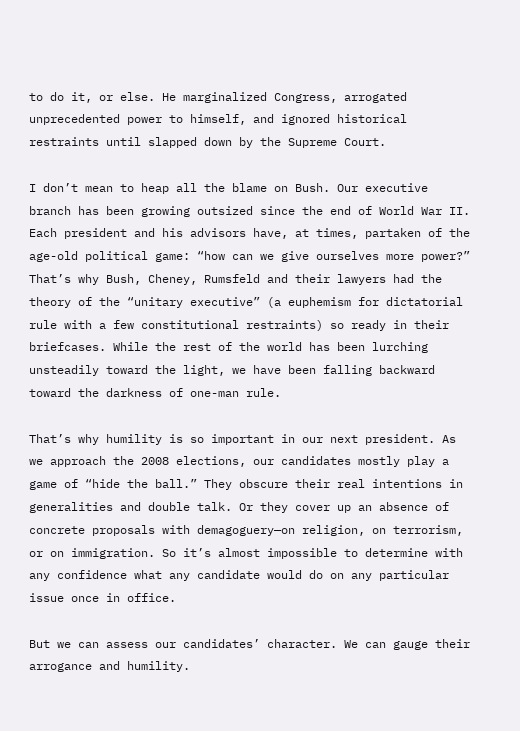to do it, or else. He marginalized Congress, arrogated unprecedented power to himself, and ignored historical restraints until slapped down by the Supreme Court.

I don’t mean to heap all the blame on Bush. Our executive branch has been growing outsized since the end of World War II. Each president and his advisors have, at times, partaken of the age-old political game: “how can we give ourselves more power?” That’s why Bush, Cheney, Rumsfeld and their lawyers had the theory of the “unitary executive” (a euphemism for dictatorial rule with a few constitutional restraints) so ready in their briefcases. While the rest of the world has been lurching unsteadily toward the light, we have been falling backward toward the darkness of one-man rule.

That’s why humility is so important in our next president. As we approach the 2008 elections, our candidates mostly play a game of “hide the ball.” They obscure their real intentions in generalities and double talk. Or they cover up an absence of concrete proposals with demagoguery—on religion, on terrorism, or on immigration. So it’s almost impossible to determine with any confidence what any candidate would do on any particular issue once in office.

But we can assess our candidates’ character. We can gauge their arrogance and humility.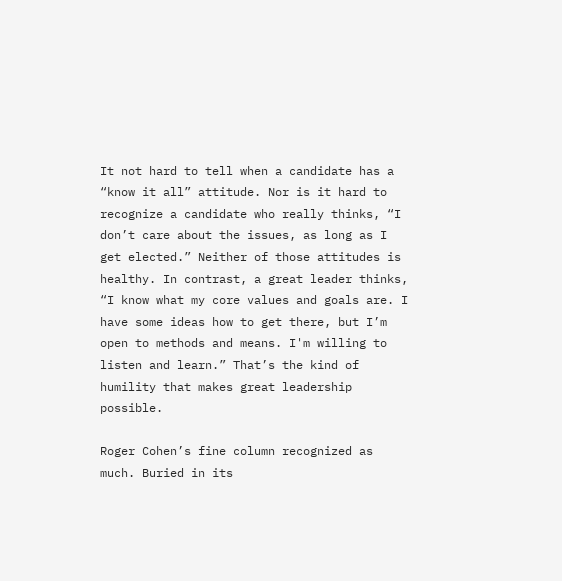It not hard to tell when a candidate has a “know it all” attitude. Nor is it hard to recognize a candidate who really thinks, “I don’t care about the issues, as long as I get elected.” Neither of those attitudes is healthy. In contrast, a great leader thinks, “I know what my core values and goals are. I have some ideas how to get there, but I’m open to methods and means. I'm willing to listen and learn.” That’s the kind of humility that makes great leadership possible.

Roger Cohen’s fine column recognized as much. Buried in its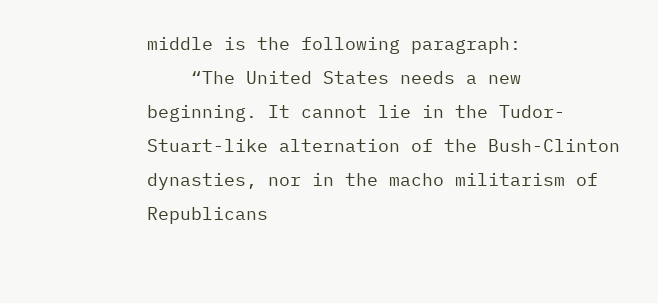middle is the following paragraph:
    “The United States needs a new beginning. It cannot lie in the Tudor-Stuart-like alternation of the Bush-Clinton dynasties, nor in the macho militarism of Republicans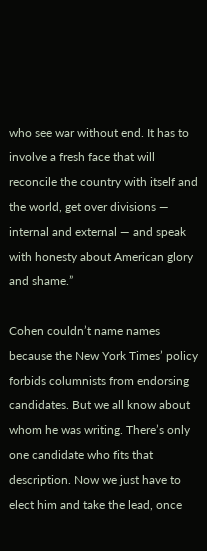who see war without end. It has to involve a fresh face that will reconcile the country with itself and the world, get over divisions — internal and external — and speak with honesty about American glory and shame.”

Cohen couldn’t name names because the New York Times’ policy forbids columnists from endorsing candidates. But we all know about whom he was writing. There’s only one candidate who fits that description. Now we just have to elect him and take the lead, once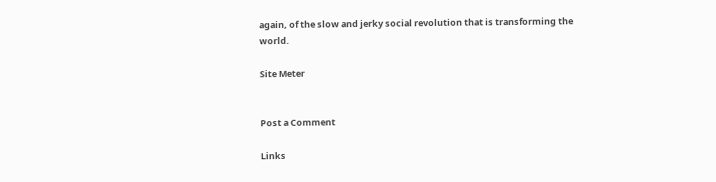again, of the slow and jerky social revolution that is transforming the world.

Site Meter


Post a Comment

Links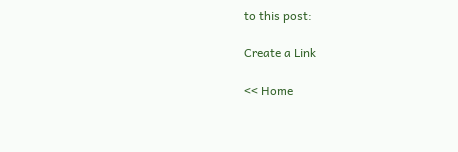to this post:

Create a Link

<< Home